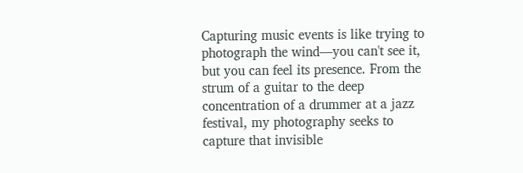Capturing music events is like trying to photograph the wind—you can't see it, but you can feel its presence. From the strum of a guitar to the deep concentration of a drummer at a jazz festival, my photography seeks to capture that invisible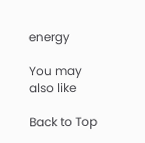energy

You may also like

Back to Top